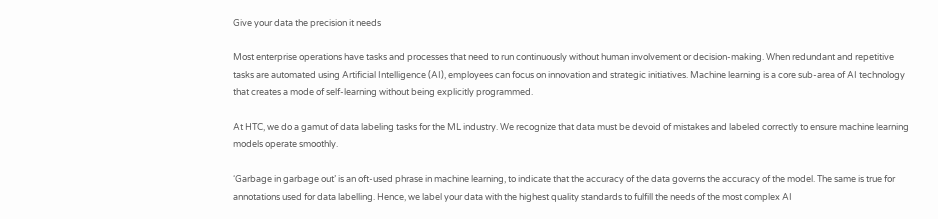Give your data the precision it needs

Most enterprise operations have tasks and processes that need to run continuously without human involvement or decision-making. When redundant and repetitive tasks are automated using Artificial Intelligence (AI), employees can focus on innovation and strategic initiatives. Machine learning is a core sub-area of AI technology that creates a mode of self-learning without being explicitly programmed.

At HTC, we do a gamut of data labeling tasks for the ML industry. We recognize that data must be devoid of mistakes and labeled correctly to ensure machine learning models operate smoothly.

‘Garbage in garbage out’ is an oft-used phrase in machine learning, to indicate that the accuracy of the data governs the accuracy of the model. The same is true for annotations used for data labelling. Hence, we label your data with the highest quality standards to fulfill the needs of the most complex AI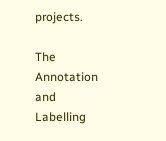projects.

The Annotation and Labelling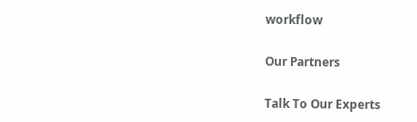workflow

Our Partners

Talk To Our Experts